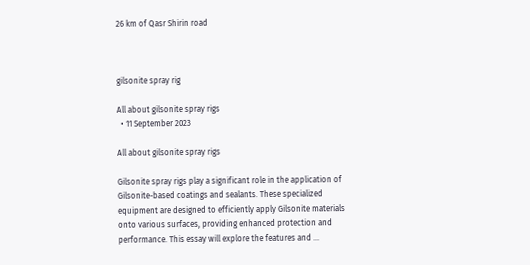26 km of Qasr Shirin road



gilsonite spray rig

All about gilsonite spray rigs
  • 11 September 2023

All about gilsonite spray rigs

Gilsonite spray rigs play a significant role in the application of Gilsonite-based coatings and sealants. These specialized equipment are designed to efficiently apply Gilsonite materials onto various surfaces, providing enhanced protection and performance. This essay will explore the features and ...